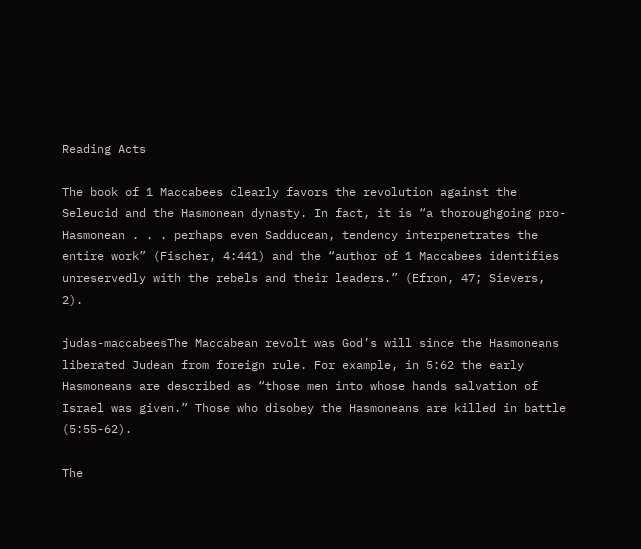Reading Acts

The book of 1 Maccabees clearly favors the revolution against the Seleucid and the Hasmonean dynasty. In fact, it is “a thoroughgoing pro-Hasmonean . . . perhaps even Sadducean, tendency interpenetrates the entire work” (Fischer, 4:441) and the “author of 1 Maccabees identifies unreservedly with the rebels and their leaders.” (Efron, 47; Sievers, 2).

judas-maccabeesThe Maccabean revolt was God’s will since the Hasmoneans liberated Judean from foreign rule. For example, in 5:62 the early Hasmoneans are described as “those men into whose hands salvation of Israel was given.” Those who disobey the Hasmoneans are killed in battle (5:55-62).

The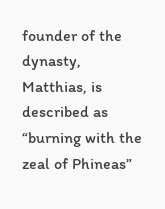founder of the dynasty, Matthias, is described as “burning with the zeal of Phineas”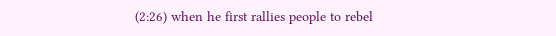(2:26) when he first rallies people to rebel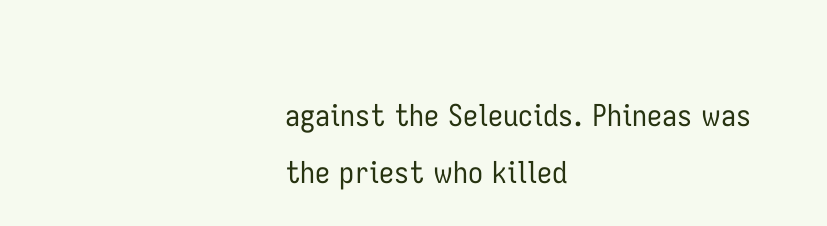against the Seleucids. Phineas was the priest who killed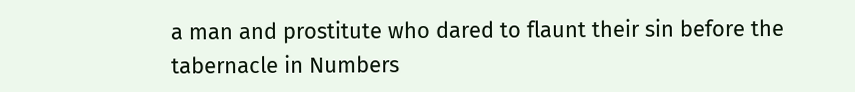a man and prostitute who dared to flaunt their sin before the tabernacle in Numbers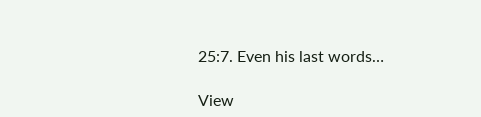25:7. Even his last words…

View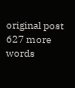original post 627 more words